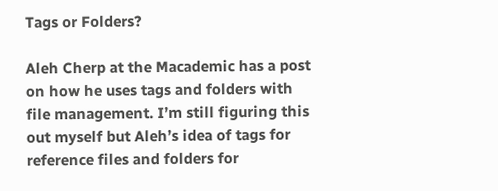Tags or Folders?

Aleh Cherp at the Macademic has a post on how he uses tags and folders with file management. I’m still figuring this out myself but Aleh’s idea of tags for reference files and folders for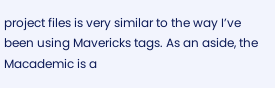project files is very similar to the way I’ve been using Mavericks tags. As an aside, the Macademic is a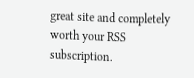great site and completely worth your RSS subscription.